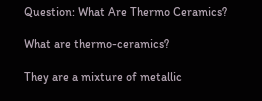Question: What Are Thermo Ceramics?

What are thermo-ceramics?

They are a mixture of metallic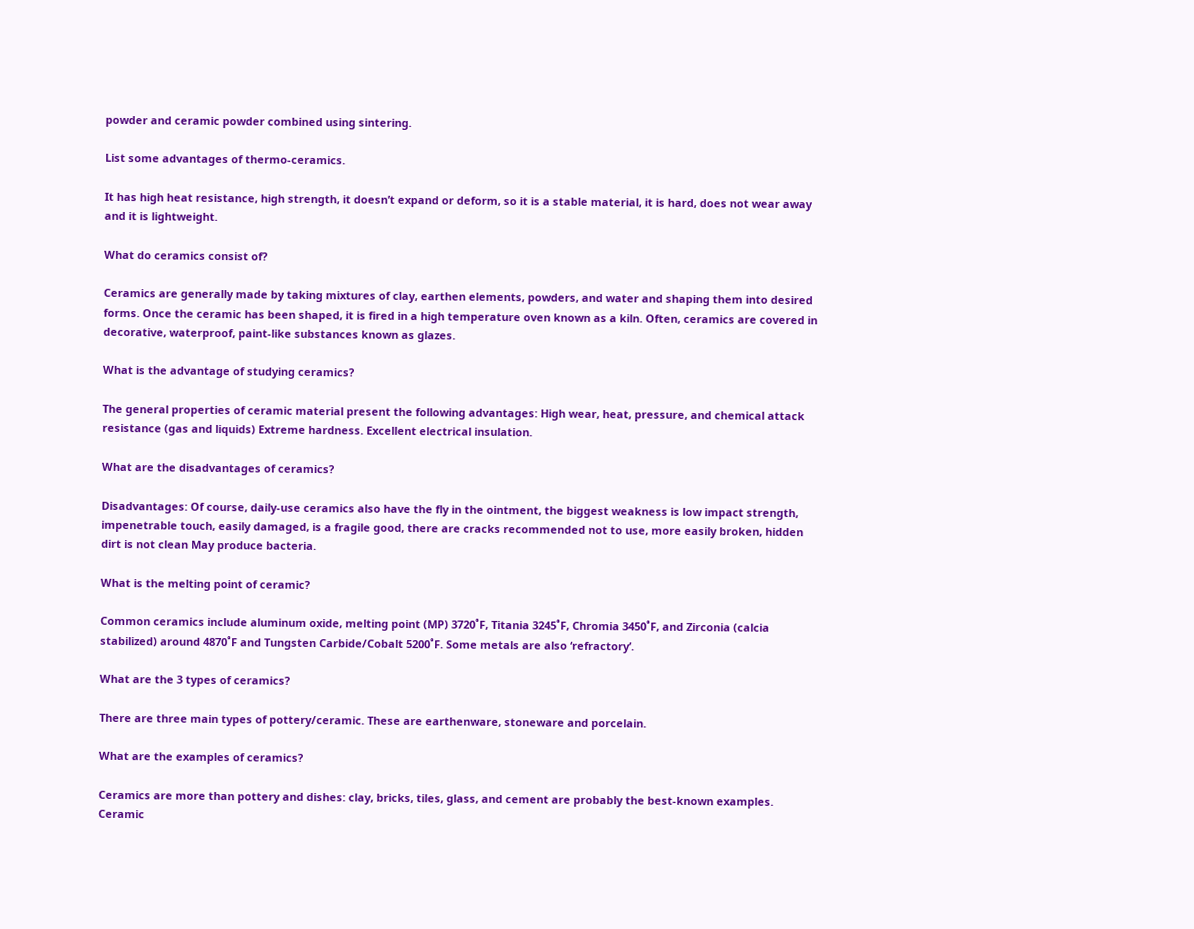powder and ceramic powder combined using sintering.

List some advantages of thermo-ceramics.

It has high heat resistance, high strength, it doesn’t expand or deform, so it is a stable material, it is hard, does not wear away and it is lightweight.

What do ceramics consist of?

Ceramics are generally made by taking mixtures of clay, earthen elements, powders, and water and shaping them into desired forms. Once the ceramic has been shaped, it is fired in a high temperature oven known as a kiln. Often, ceramics are covered in decorative, waterproof, paint-like substances known as glazes.

What is the advantage of studying ceramics?

The general properties of ceramic material present the following advantages: High wear, heat, pressure, and chemical attack resistance (gas and liquids) Extreme hardness. Excellent electrical insulation.

What are the disadvantages of ceramics?

Disadvantages: Of course, daily-use ceramics also have the fly in the ointment, the biggest weakness is low impact strength, impenetrable touch, easily damaged, is a fragile good, there are cracks recommended not to use, more easily broken, hidden dirt is not clean May produce bacteria.

What is the melting point of ceramic?

Common ceramics include aluminum oxide, melting point (MP) 3720˚F, Titania 3245˚F, Chromia 3450˚F, and Zirconia (calcia stabilized) around 4870˚F and Tungsten Carbide/Cobalt 5200˚F. Some metals are also ‘refractory’.

What are the 3 types of ceramics?

There are three main types of pottery/ceramic. These are earthenware, stoneware and porcelain.

What are the examples of ceramics?

Ceramics are more than pottery and dishes: clay, bricks, tiles, glass, and cement are probably the best-known examples. Ceramic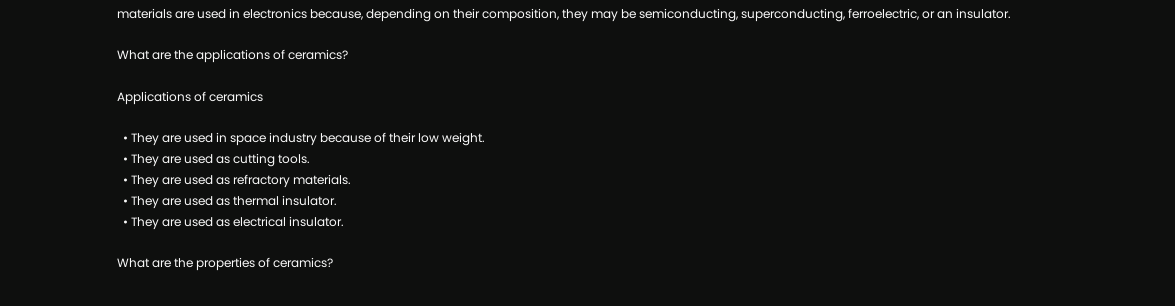materials are used in electronics because, depending on their composition, they may be semiconducting, superconducting, ferroelectric, or an insulator.

What are the applications of ceramics?

Applications of ceramics

  • They are used in space industry because of their low weight.
  • They are used as cutting tools.
  • They are used as refractory materials.
  • They are used as thermal insulator.
  • They are used as electrical insulator.

What are the properties of ceramics?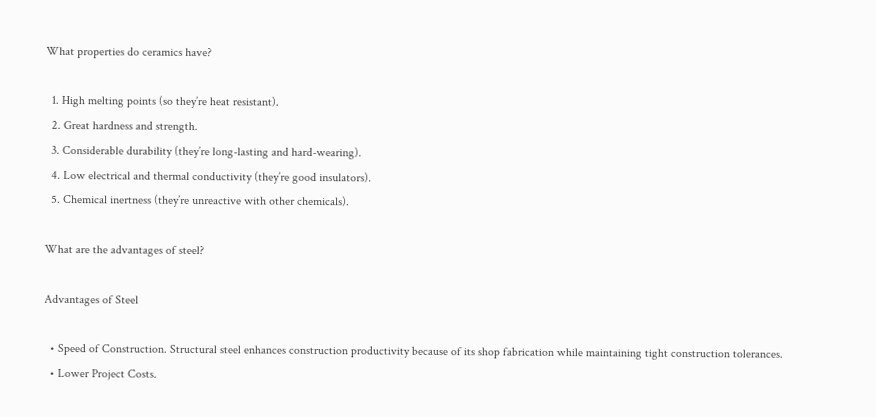What properties do ceramics have?

  1. High melting points (so they’re heat resistant).
  2. Great hardness and strength.
  3. Considerable durability (they’re long-lasting and hard-wearing).
  4. Low electrical and thermal conductivity (they’re good insulators).
  5. Chemical inertness (they’re unreactive with other chemicals).

What are the advantages of steel?

Advantages of Steel

  • Speed of Construction. Structural steel enhances construction productivity because of its shop fabrication while maintaining tight construction tolerances.
  • Lower Project Costs.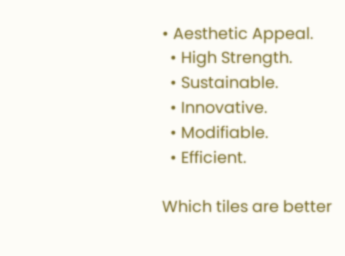• Aesthetic Appeal.
  • High Strength.
  • Sustainable.
  • Innovative.
  • Modifiable.
  • Efficient.

Which tiles are better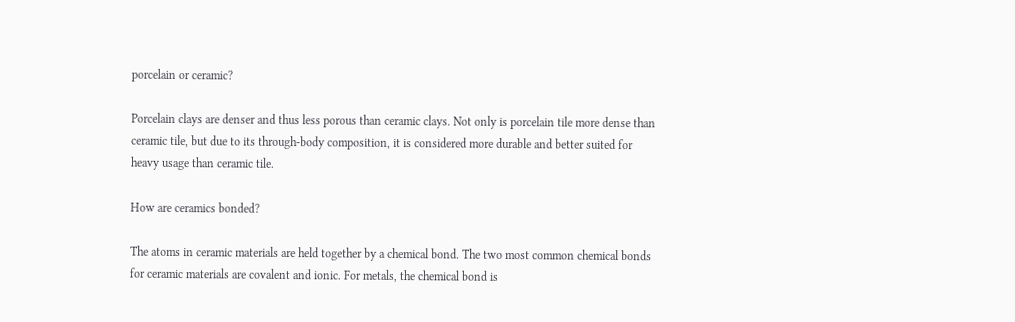porcelain or ceramic?

Porcelain clays are denser and thus less porous than ceramic clays. Not only is porcelain tile more dense than ceramic tile, but due to its through-body composition, it is considered more durable and better suited for heavy usage than ceramic tile.

How are ceramics bonded?

The atoms in ceramic materials are held together by a chemical bond. The two most common chemical bonds for ceramic materials are covalent and ionic. For metals, the chemical bond is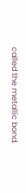called the metallic bond.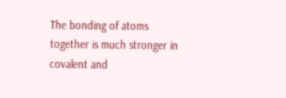The bonding of atoms together is much stronger in covalent and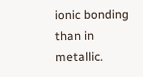ionic bonding than in metallic.